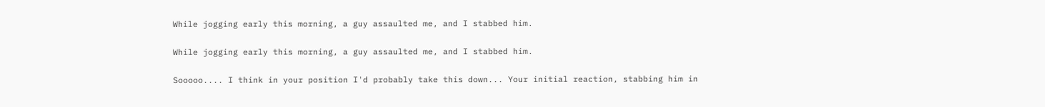While jogging early this morning, a guy assaulted me, and I stabbed him.

While jogging early this morning, a guy assaulted me, and I stabbed him.

Sooooo.... I think in your position I'd probably take this down... Your initial reaction, stabbing him in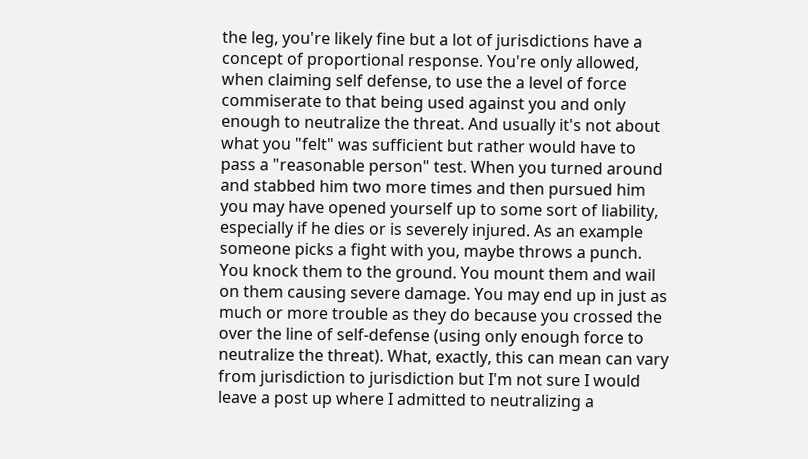the leg, you're likely fine but a lot of jurisdictions have a concept of proportional response. You're only allowed, when claiming self defense, to use the a level of force commiserate to that being used against you and only enough to neutralize the threat. And usually it's not about what you "felt" was sufficient but rather would have to pass a "reasonable person" test. When you turned around and stabbed him two more times and then pursued him you may have opened yourself up to some sort of liability, especially if he dies or is severely injured. As an example someone picks a fight with you, maybe throws a punch. You knock them to the ground. You mount them and wail on them causing severe damage. You may end up in just as much or more trouble as they do because you crossed the over the line of self-defense (using only enough force to neutralize the threat). What, exactly, this can mean can vary from jurisdiction to jurisdiction but I'm not sure I would leave a post up where I admitted to neutralizing a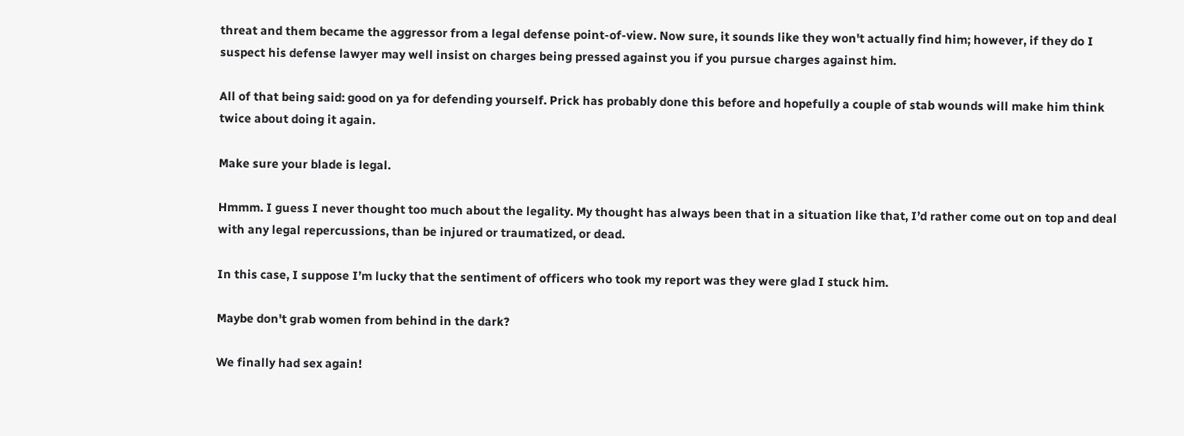threat and them became the aggressor from a legal defense point-of-view. Now sure, it sounds like they won't actually find him; however, if they do I suspect his defense lawyer may well insist on charges being pressed against you if you pursue charges against him.

All of that being said: good on ya for defending yourself. Prick has probably done this before and hopefully a couple of stab wounds will make him think twice about doing it again.

Make sure your blade is legal.

Hmmm. I guess I never thought too much about the legality. My thought has always been that in a situation like that, I’d rather come out on top and deal with any legal repercussions, than be injured or traumatized, or dead.

In this case, I suppose I’m lucky that the sentiment of officers who took my report was they were glad I stuck him.

Maybe don't grab women from behind in the dark?

We finally had sex again!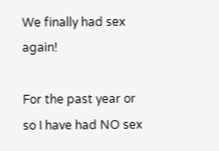We finally had sex again!

For the past year or so I have had NO sex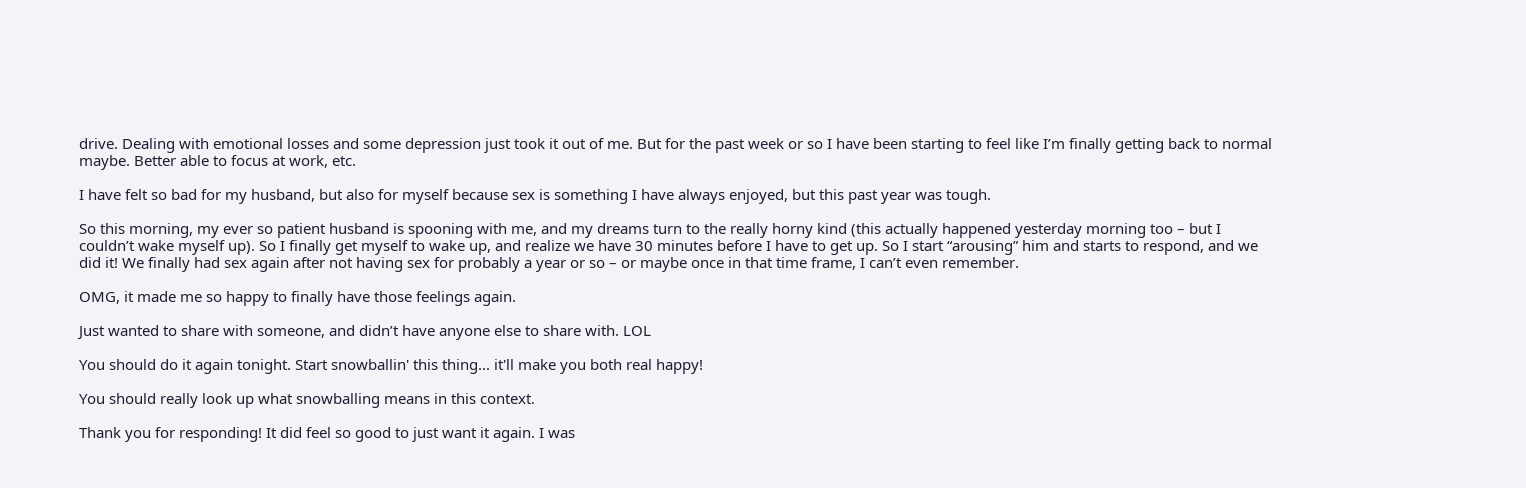drive. Dealing with emotional losses and some depression just took it out of me. But for the past week or so I have been starting to feel like I’m finally getting back to normal maybe. Better able to focus at work, etc.

I have felt so bad for my husband, but also for myself because sex is something I have always enjoyed, but this past year was tough.

So this morning, my ever so patient husband is spooning with me, and my dreams turn to the really horny kind (this actually happened yesterday morning too – but I couldn’t wake myself up). So I finally get myself to wake up, and realize we have 30 minutes before I have to get up. So I start “arousing” him and starts to respond, and we did it! We finally had sex again after not having sex for probably a year or so – or maybe once in that time frame, I can’t even remember.

OMG, it made me so happy to finally have those feelings again.

Just wanted to share with someone, and didn’t have anyone else to share with. LOL

You should do it again tonight. Start snowballin' this thing... it'll make you both real happy!

You should really look up what snowballing means in this context.

Thank you for responding! It did feel so good to just want it again. I was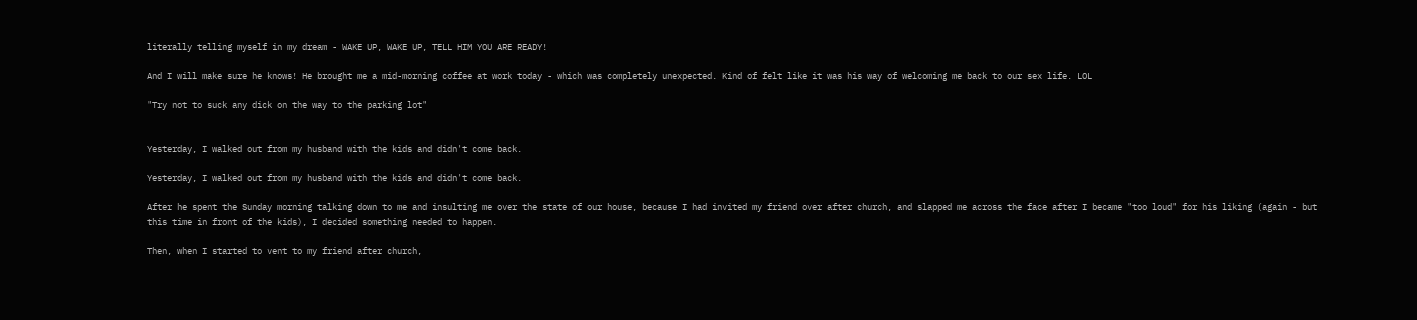literally telling myself in my dream - WAKE UP, WAKE UP, TELL HIM YOU ARE READY!

And I will make sure he knows! He brought me a mid-morning coffee at work today - which was completely unexpected. Kind of felt like it was his way of welcoming me back to our sex life. LOL

"Try not to suck any dick on the way to the parking lot"


Yesterday, I walked out from my husband with the kids and didn't come back.

Yesterday, I walked out from my husband with the kids and didn't come back.

After he spent the Sunday morning talking down to me and insulting me over the state of our house, because I had invited my friend over after church, and slapped me across the face after I became "too loud" for his liking (again - but this time in front of the kids), I decided something needed to happen.

Then, when I started to vent to my friend after church,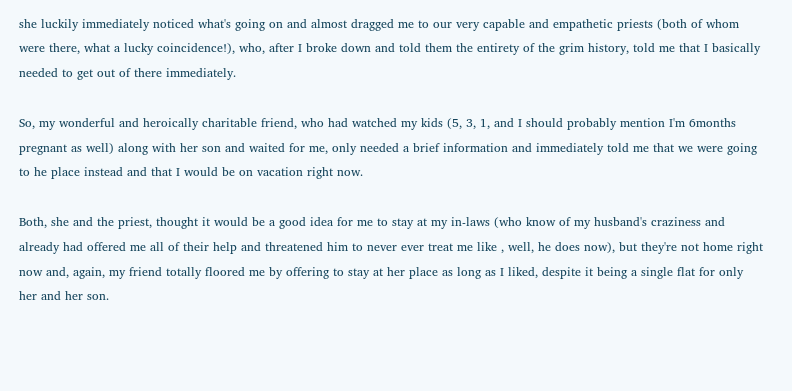she luckily immediately noticed what's going on and almost dragged me to our very capable and empathetic priests (both of whom were there, what a lucky coincidence!), who, after I broke down and told them the entirety of the grim history, told me that I basically needed to get out of there immediately.

So, my wonderful and heroically charitable friend, who had watched my kids (5, 3, 1, and I should probably mention I'm 6months pregnant as well) along with her son and waited for me, only needed a brief information and immediately told me that we were going to he place instead and that I would be on vacation right now.

Both, she and the priest, thought it would be a good idea for me to stay at my in-laws (who know of my husband's craziness and already had offered me all of their help and threatened him to never ever treat me like , well, he does now), but they're not home right now and, again, my friend totally floored me by offering to stay at her place as long as I liked, despite it being a single flat for only her and her son.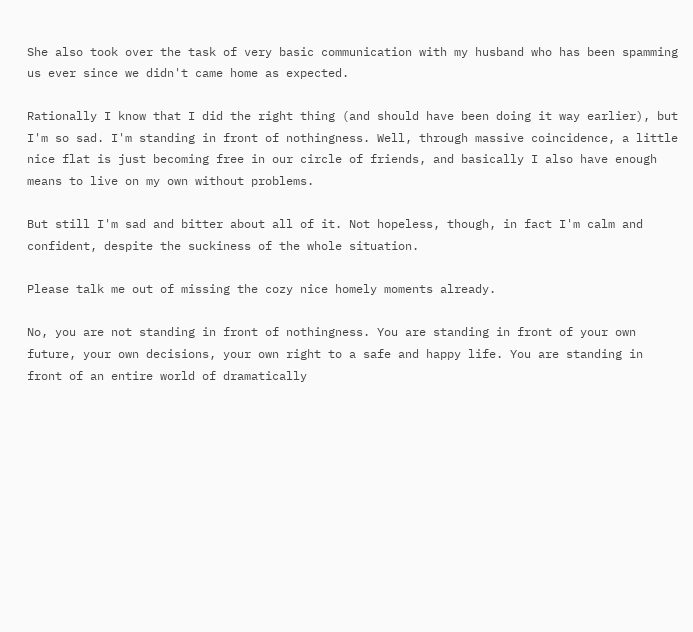She also took over the task of very basic communication with my husband who has been spamming us ever since we didn't came home as expected.

Rationally I know that I did the right thing (and should have been doing it way earlier), but I'm so sad. I'm standing in front of nothingness. Well, through massive coincidence, a little nice flat is just becoming free in our circle of friends, and basically I also have enough means to live on my own without problems.

But still I'm sad and bitter about all of it. Not hopeless, though, in fact I'm calm and confident, despite the suckiness of the whole situation.

Please talk me out of missing the cozy nice homely moments already.

No, you are not standing in front of nothingness. You are standing in front of your own future, your own decisions, your own right to a safe and happy life. You are standing in front of an entire world of dramatically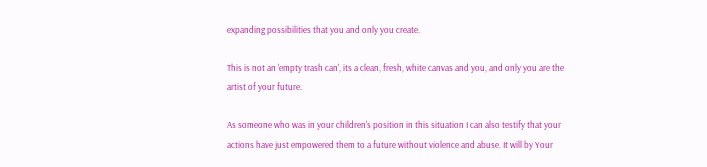expanding possibilities that you and only you create.

This is not an 'empty trash can', its a clean, fresh, white canvas and you, and only you are the artist of your future.

As someone who was in your children's position in this situation I can also testify that your actions have just empowered them to a future without violence and abuse. It will by Your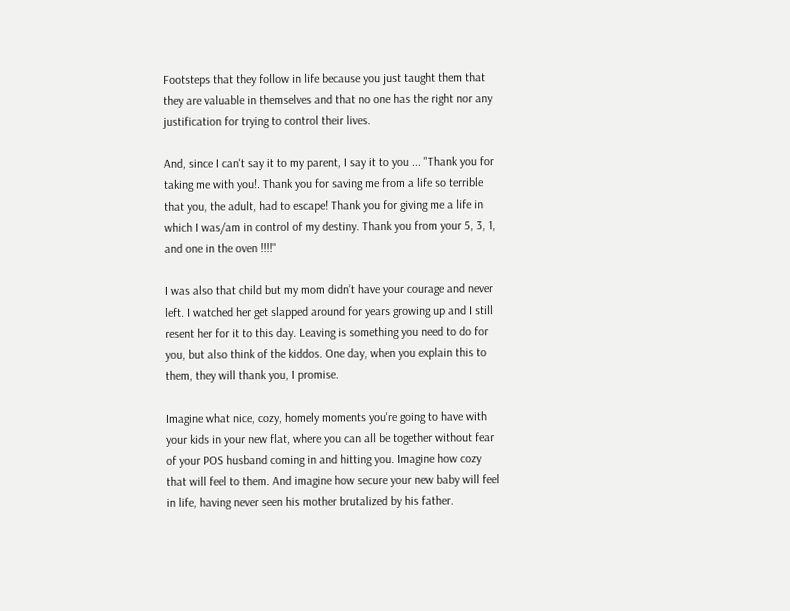Footsteps that they follow in life because you just taught them that they are valuable in themselves and that no one has the right nor any justification for trying to control their lives.

And, since I can't say it to my parent, I say it to you ... "Thank you for taking me with you!. Thank you for saving me from a life so terrible that you, the adult, had to escape! Thank you for giving me a life in which I was/am in control of my destiny. Thank you from your 5, 3, 1, and one in the oven !!!!"

I was also that child but my mom didn’t have your courage and never left. I watched her get slapped around for years growing up and I still resent her for it to this day. Leaving is something you need to do for you, but also think of the kiddos. One day, when you explain this to them, they will thank you, I promise.

Imagine what nice, cozy, homely moments you're going to have with your kids in your new flat, where you can all be together without fear of your POS husband coming in and hitting you. Imagine how cozy that will feel to them. And imagine how secure your new baby will feel in life, having never seen his mother brutalized by his father.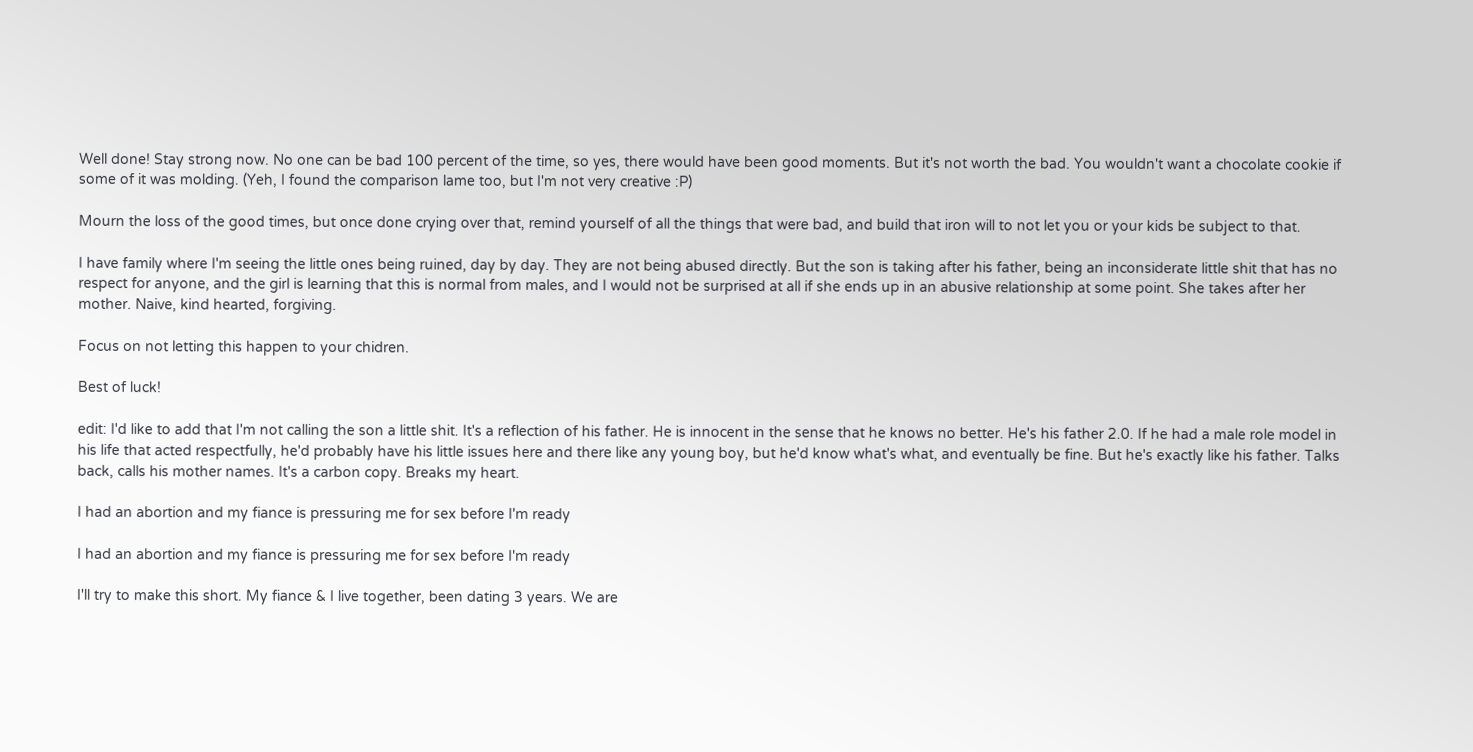Well done! Stay strong now. No one can be bad 100 percent of the time, so yes, there would have been good moments. But it's not worth the bad. You wouldn't want a chocolate cookie if some of it was molding. (Yeh, I found the comparison lame too, but I'm not very creative :P)

Mourn the loss of the good times, but once done crying over that, remind yourself of all the things that were bad, and build that iron will to not let you or your kids be subject to that.

I have family where I'm seeing the little ones being ruined, day by day. They are not being abused directly. But the son is taking after his father, being an inconsiderate little shit that has no respect for anyone, and the girl is learning that this is normal from males, and I would not be surprised at all if she ends up in an abusive relationship at some point. She takes after her mother. Naive, kind hearted, forgiving.

Focus on not letting this happen to your chidren.

Best of luck!

edit: I'd like to add that I'm not calling the son a little shit. It's a reflection of his father. He is innocent in the sense that he knows no better. He's his father 2.0. If he had a male role model in his life that acted respectfully, he'd probably have his little issues here and there like any young boy, but he'd know what's what, and eventually be fine. But he's exactly like his father. Talks back, calls his mother names. It's a carbon copy. Breaks my heart.

I had an abortion and my fiance is pressuring me for sex before I'm ready

I had an abortion and my fiance is pressuring me for sex before I'm ready

I'll try to make this short. My fiance & I live together, been dating 3 years. We are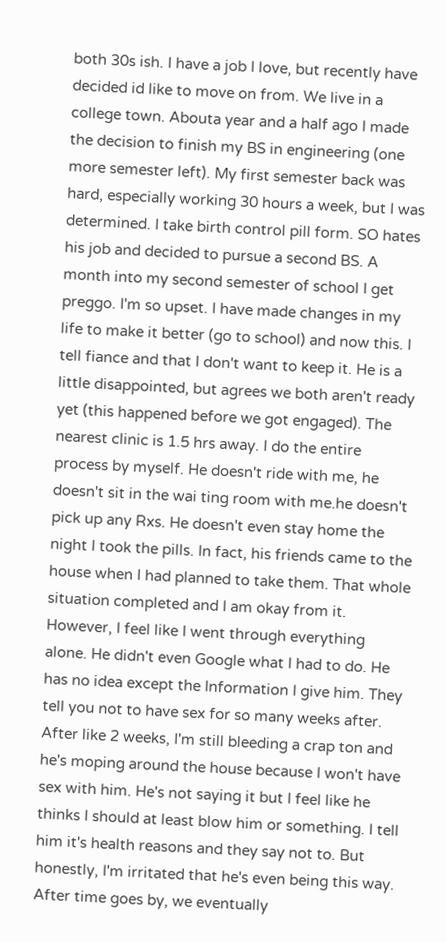both 30s ish. I have a job I love, but recently have decided id like to move on from. We live in a college town. Abouta year and a half ago I made the decision to finish my BS in engineering (one more semester left). My first semester back was hard, especially working 30 hours a week, but I was determined. I take birth control pill form. SO hates his job and decided to pursue a second BS. A month into my second semester of school I get preggo. I'm so upset. I have made changes in my life to make it better (go to school) and now this. I tell fiance and that I don't want to keep it. He is a little disappointed, but agrees we both aren't ready yet (this happened before we got engaged). The nearest clinic is 1.5 hrs away. I do the entire process by myself. He doesn't ride with me, he doesn't sit in the wai ting room with me.he doesn't pick up any Rxs. He doesn't even stay home the night I took the pills. In fact, his friends came to the house when I had planned to take them. That whole situation completed and I am okay from it. However, I feel like I went through everything alone. He didn't even Google what I had to do. He has no idea except the Information I give him. They tell you not to have sex for so many weeks after. After like 2 weeks, I'm still bleeding a crap ton and he's moping around the house because I won't have sex with him. He's not saying it but I feel like he thinks I should at least blow him or something. I tell him it's health reasons and they say not to. But honestly, I'm irritated that he's even being this way. After time goes by, we eventually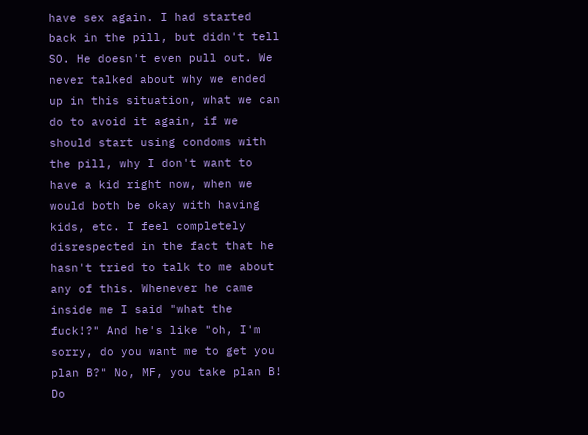have sex again. I had started back in the pill, but didn't tell SO. He doesn't even pull out. We never talked about why we ended up in this situation, what we can do to avoid it again, if we should start using condoms with the pill, why I don't want to have a kid right now, when we would both be okay with having kids, etc. I feel completely disrespected in the fact that he hasn't tried to talk to me about any of this. Whenever he came inside me I said "what the fuck!?" And he's like "oh, I'm sorry, do you want me to get you plan B?" No, MF, you take plan B! Do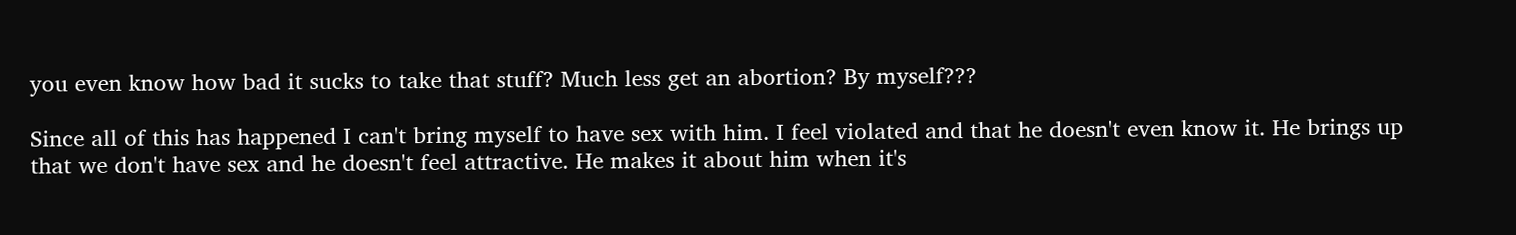you even know how bad it sucks to take that stuff? Much less get an abortion? By myself???

Since all of this has happened I can't bring myself to have sex with him. I feel violated and that he doesn't even know it. He brings up that we don't have sex and he doesn't feel attractive. He makes it about him when it's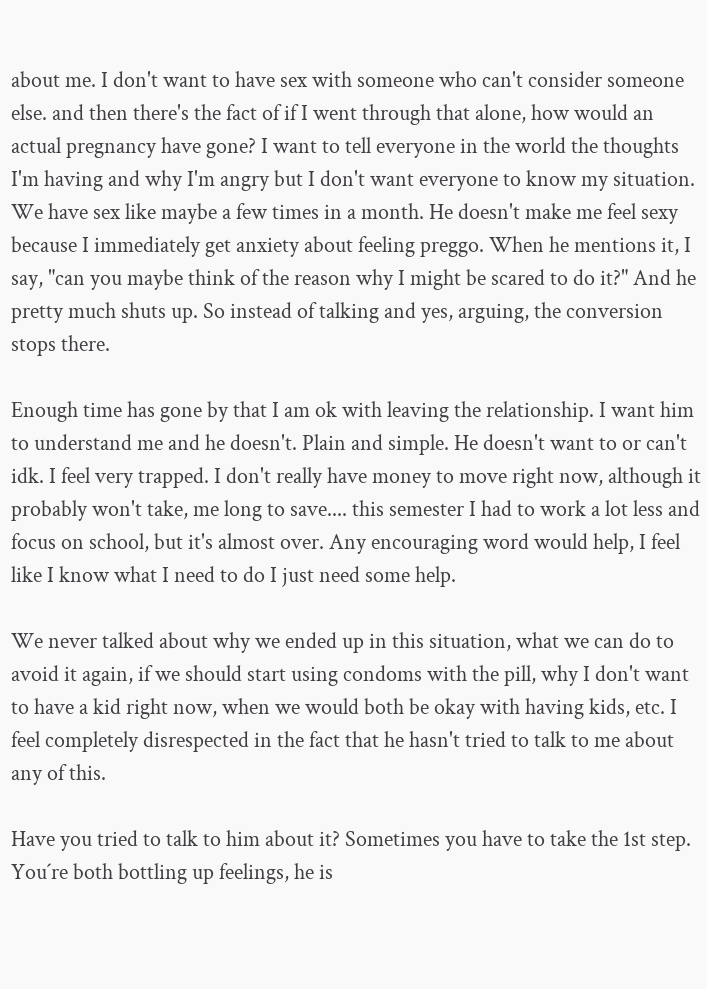about me. I don't want to have sex with someone who can't consider someone else. and then there's the fact of if I went through that alone, how would an actual pregnancy have gone? I want to tell everyone in the world the thoughts I'm having and why I'm angry but I don't want everyone to know my situation. We have sex like maybe a few times in a month. He doesn't make me feel sexy because I immediately get anxiety about feeling preggo. When he mentions it, I say, "can you maybe think of the reason why I might be scared to do it?" And he pretty much shuts up. So instead of talking and yes, arguing, the conversion stops there.

Enough time has gone by that I am ok with leaving the relationship. I want him to understand me and he doesn't. Plain and simple. He doesn't want to or can't idk. I feel very trapped. I don't really have money to move right now, although it probably won't take, me long to save.... this semester I had to work a lot less and focus on school, but it's almost over. Any encouraging word would help, I feel like I know what I need to do I just need some help.

We never talked about why we ended up in this situation, what we can do to avoid it again, if we should start using condoms with the pill, why I don't want to have a kid right now, when we would both be okay with having kids, etc. I feel completely disrespected in the fact that he hasn't tried to talk to me about any of this.

Have you tried to talk to him about it? Sometimes you have to take the 1st step. You´re both bottling up feelings, he is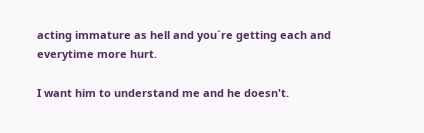acting immature as hell and you´re getting each and everytime more hurt.

I want him to understand me and he doesn't.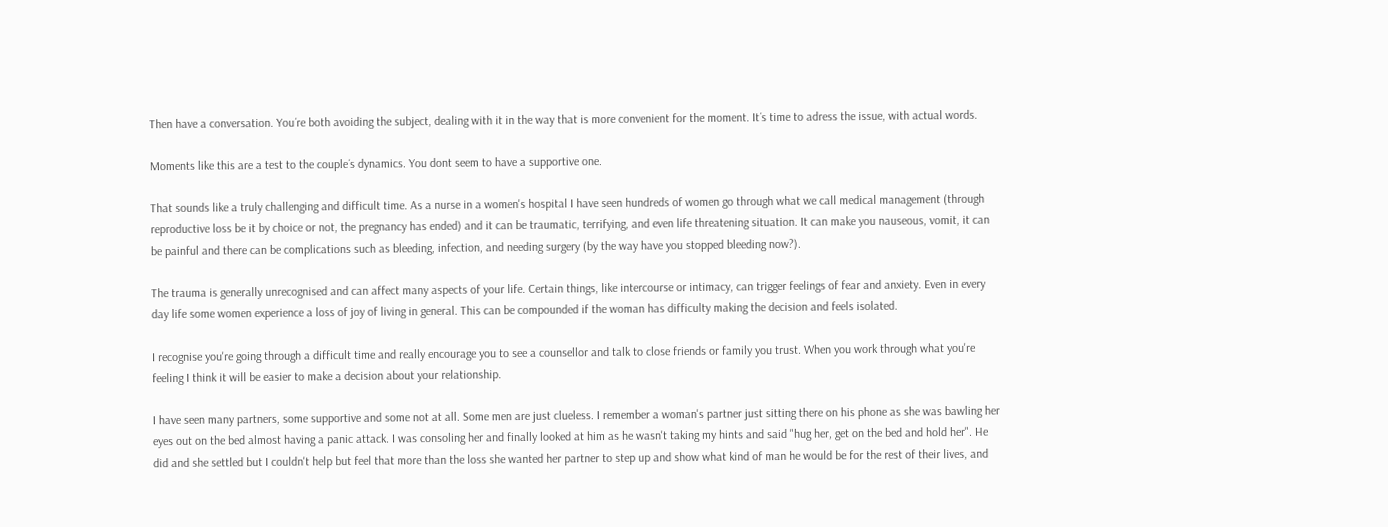Then have a conversation. You´re both avoiding the subject, dealing with it in the way that is more convenient for the moment. It´s time to adress the issue, with actual words.

Moments like this are a test to the couple´s dynamics. You dont seem to have a supportive one.

That sounds like a truly challenging and difficult time. As a nurse in a women's hospital I have seen hundreds of women go through what we call medical management (through reproductive loss be it by choice or not, the pregnancy has ended) and it can be traumatic, terrifying, and even life threatening situation. It can make you nauseous, vomit, it can be painful and there can be complications such as bleeding, infection, and needing surgery (by the way have you stopped bleeding now?).

The trauma is generally unrecognised and can affect many aspects of your life. Certain things, like intercourse or intimacy, can trigger feelings of fear and anxiety. Even in every day life some women experience a loss of joy of living in general. This can be compounded if the woman has difficulty making the decision and feels isolated.

I recognise you're going through a difficult time and really encourage you to see a counsellor and talk to close friends or family you trust. When you work through what you're feeling I think it will be easier to make a decision about your relationship.

I have seen many partners, some supportive and some not at all. Some men are just clueless. I remember a woman's partner just sitting there on his phone as she was bawling her eyes out on the bed almost having a panic attack. I was consoling her and finally looked at him as he wasn't taking my hints and said "hug her, get on the bed and hold her". He did and she settled but I couldn't help but feel that more than the loss she wanted her partner to step up and show what kind of man he would be for the rest of their lives, and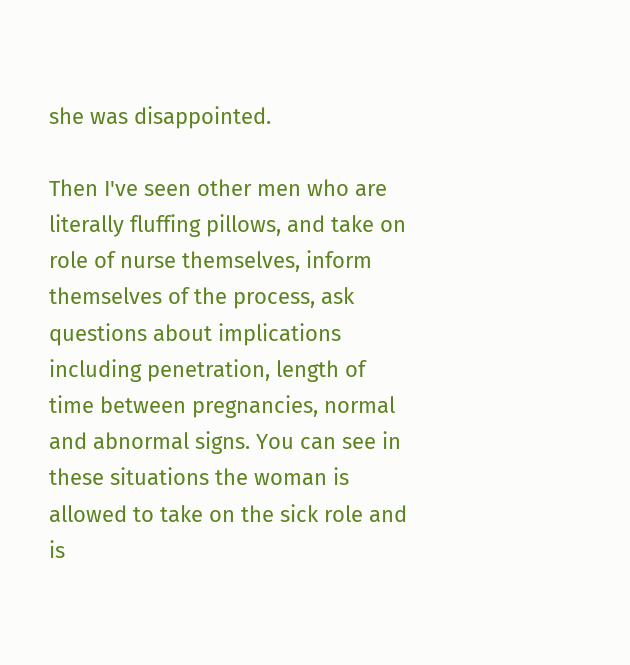she was disappointed.

Then I've seen other men who are literally fluffing pillows, and take on role of nurse themselves, inform themselves of the process, ask questions about implications including penetration, length of time between pregnancies, normal and abnormal signs. You can see in these situations the woman is allowed to take on the sick role and is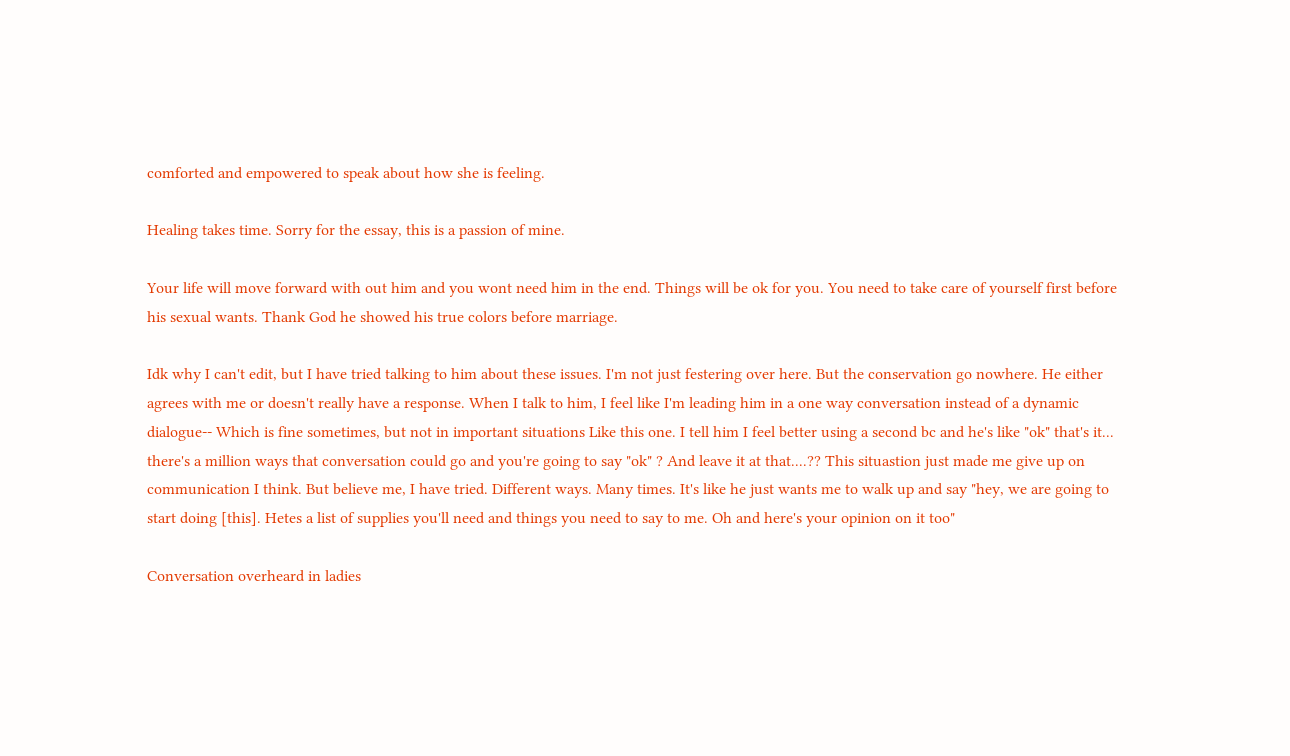comforted and empowered to speak about how she is feeling.

Healing takes time. Sorry for the essay, this is a passion of mine.

Your life will move forward with out him and you wont need him in the end. Things will be ok for you. You need to take care of yourself first before his sexual wants. Thank God he showed his true colors before marriage.

Idk why I can't edit, but I have tried talking to him about these issues. I'm not just festering over here. But the conservation go nowhere. He either agrees with me or doesn't really have a response. When I talk to him, I feel like I'm leading him in a one way conversation instead of a dynamic dialogue-- Which is fine sometimes, but not in important situations Like this one. I tell him I feel better using a second bc and he's like "ok" that's it... there's a million ways that conversation could go and you're going to say "ok" ? And leave it at that....?? This situastion just made me give up on communication I think. But believe me, I have tried. Different ways. Many times. It's like he just wants me to walk up and say "hey, we are going to start doing [this]. Hetes a list of supplies you'll need and things you need to say to me. Oh and here's your opinion on it too"

Conversation overheard in ladies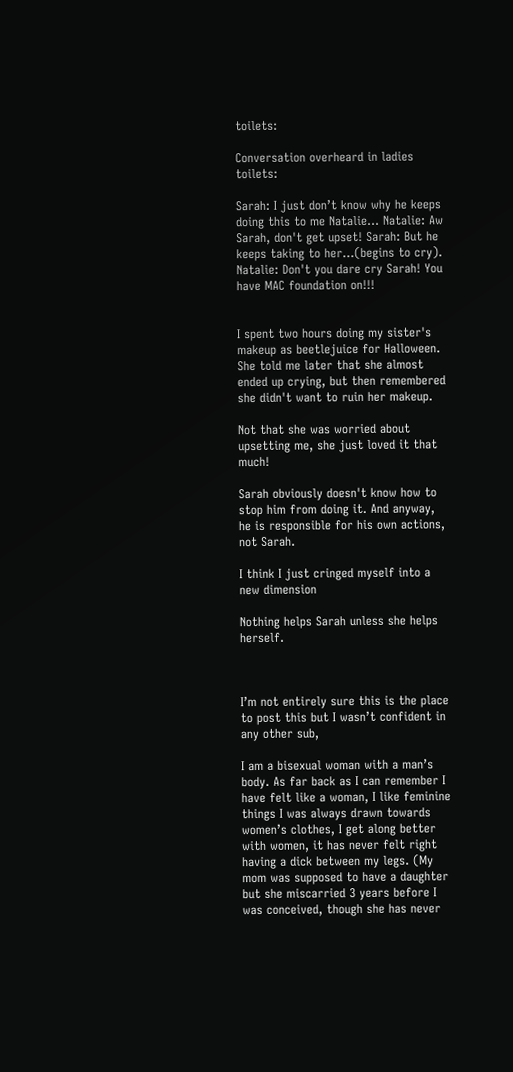toilets:

Conversation overheard in ladies toilets:

Sarah: I just don’t know why he keeps doing this to me Natalie... Natalie: Aw Sarah, don't get upset! Sarah: But he keeps taking to her...(begins to cry). Natalie: Don't you dare cry Sarah! You have MAC foundation on!!!


I spent two hours doing my sister's makeup as beetlejuice for Halloween. She told me later that she almost ended up crying, but then remembered she didn't want to ruin her makeup.

Not that she was worried about upsetting me, she just loved it that much!

Sarah obviously doesn't know how to stop him from doing it. And anyway, he is responsible for his own actions, not Sarah.

I think I just cringed myself into a new dimension

Nothing helps Sarah unless she helps herself.



I’m not entirely sure this is the place to post this but I wasn’t confident in any other sub,

I am a bisexual woman with a man’s body. As far back as I can remember I have felt like a woman, I like feminine things I was always drawn towards women’s clothes, I get along better with women, it has never felt right having a dick between my legs. (My mom was supposed to have a daughter but she miscarried 3 years before I was conceived, though she has never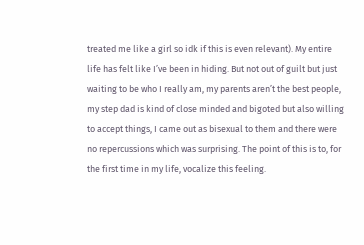treated me like a girl so idk if this is even relevant). My entire life has felt like I’ve been in hiding. But not out of guilt but just waiting to be who I really am, my parents aren’t the best people, my step dad is kind of close minded and bigoted but also willing to accept things, I came out as bisexual to them and there were no repercussions which was surprising. The point of this is to, for the first time in my life, vocalize this feeling.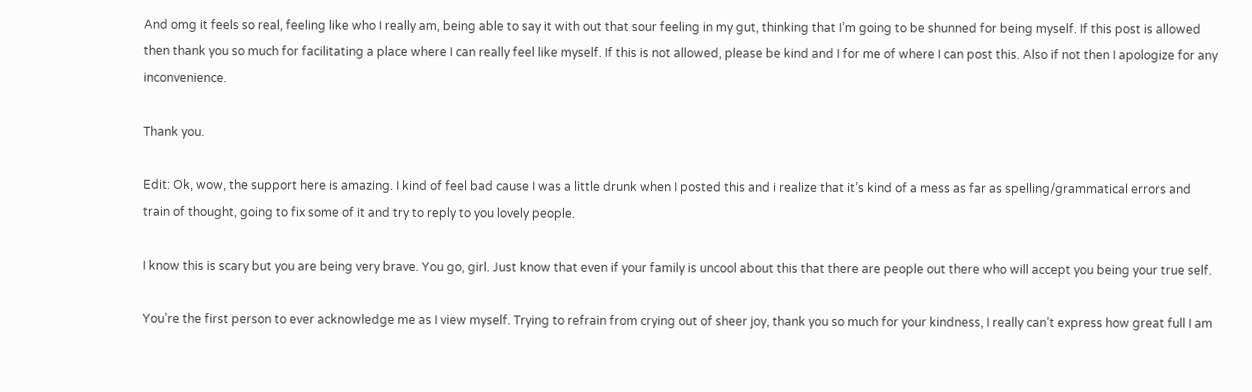And omg it feels so real, feeling like who I really am, being able to say it with out that sour feeling in my gut, thinking that I’m going to be shunned for being myself. If this post is allowed then thank you so much for facilitating a place where I can really feel like myself. If this is not allowed, please be kind and I for me of where I can post this. Also if not then I apologize for any inconvenience.

Thank you.

Edit: Ok, wow, the support here is amazing. I kind of feel bad cause I was a little drunk when I posted this and i realize that it’s kind of a mess as far as spelling/grammatical errors and train of thought, going to fix some of it and try to reply to you lovely people.

I know this is scary but you are being very brave. You go, girl. Just know that even if your family is uncool about this that there are people out there who will accept you being your true self.

You’re the first person to ever acknowledge me as I view myself. Trying to refrain from crying out of sheer joy, thank you so much for your kindness, I really can’t express how great full I am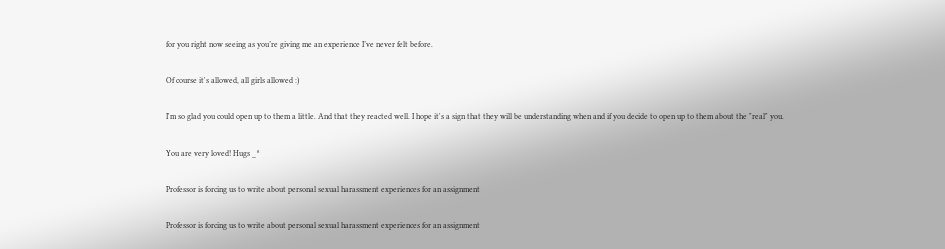for you right now seeing as you’re giving me an experience I’ve never felt before.

Of course it's allowed, all girls allowed :)

I'm so glad you could open up to them a little. And that they reacted well. I hope it's a sign that they will be understanding when and if you decide to open up to them about the "real" you.

You are very loved! Hugs _^

Professor is forcing us to write about personal sexual harassment experiences for an assignment

Professor is forcing us to write about personal sexual harassment experiences for an assignment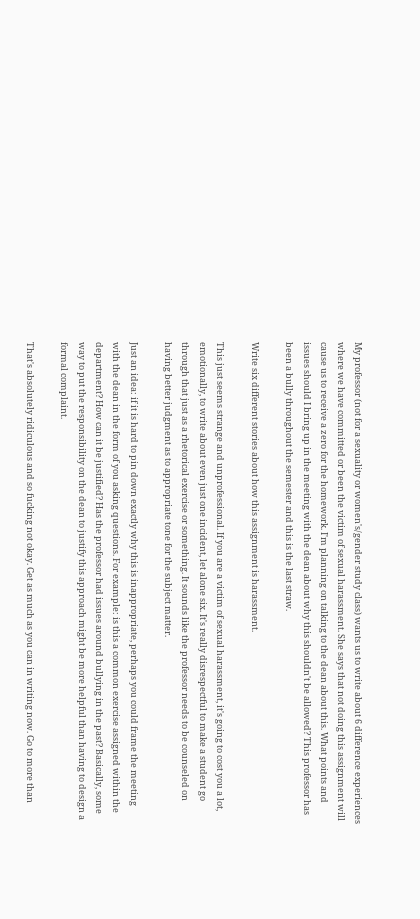My professor (not for a sexuality or women's/gender study class) wants us to write about 6 difference experiences where we have committed or been the victim of sexual harassment. She says that not doing this assignment will cause us to receive a zero for the homework. I'm planning on talking to the dean about this. What points and issues should I bring up in the meeting with the dean about why this shouldn't be allowed? This professor has been a bully throughout the semester and this is the last straw.

Write six different stories about how this assignment is harassment.

This just seems strange and unprofessional. If you are a victim of sexual harassment, it's going to cost you a lot, emotionally, to write about even just one incident, let alone six. It's really disrespectful to make a student go through that just as a rhetorical exercise or something. It sounds like the professor needs to be counseled on having better judgment as to appropriate tone for the subject matter.

Just an idea: if it is hard to pin down exactly why this is inappropriate, perhaps you could frame the meeting with the dean in the form of you asking questions. For example: is this a common exercise assigned within the department? How can it be justified? Has the professor had issues around bullying in the past? Basically, some way to put the responsibility on the dean to justify this approach might be more helpful than having to design a formal complaint.

That's absolutely ridiculous and so fucking not okay. Get as much as you can in writing now. Go to more than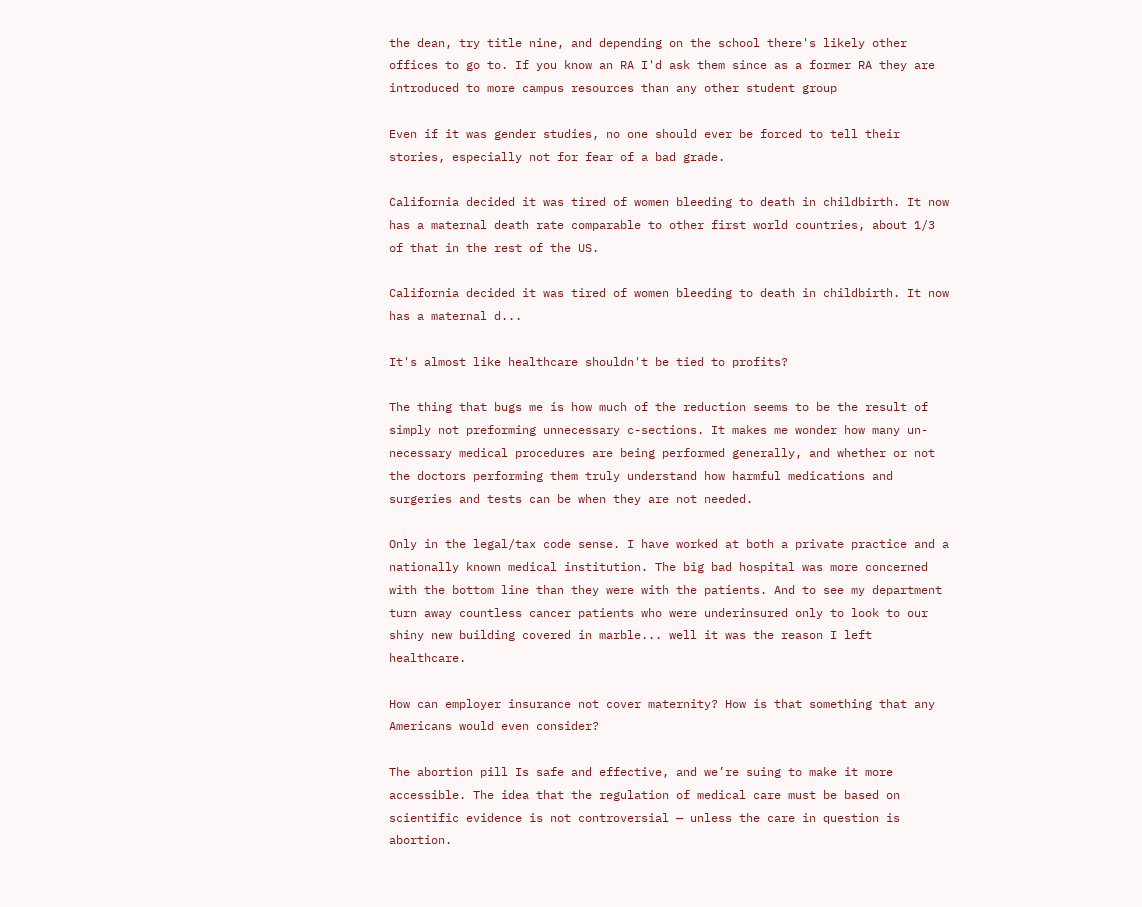the dean, try title nine, and depending on the school there's likely other offices to go to. If you know an RA I'd ask them since as a former RA they are introduced to more campus resources than any other student group

Even if it was gender studies, no one should ever be forced to tell their stories, especially not for fear of a bad grade.

California decided it was tired of women bleeding to death in childbirth. It now has a maternal death rate comparable to other first world countries, about 1/3 of that in the rest of the US.

California decided it was tired of women bleeding to death in childbirth. It now has a maternal d...

It's almost like healthcare shouldn't be tied to profits?

The thing that bugs me is how much of the reduction seems to be the result of simply not preforming unnecessary c-sections. It makes me wonder how many un-necessary medical procedures are being performed generally, and whether or not the doctors performing them truly understand how harmful medications and surgeries and tests can be when they are not needed.

Only in the legal/tax code sense. I have worked at both a private practice and a nationally known medical institution. The big bad hospital was more concerned with the bottom line than they were with the patients. And to see my department turn away countless cancer patients who were underinsured only to look to our shiny new building covered in marble... well it was the reason I left healthcare.

How can employer insurance not cover maternity? How is that something that any Americans would even consider?

The abortion pill Is safe and effective, and we’re suing to make it more accessible. The idea that the regulation of medical care must be based on scientific evidence is not controversial — unless the care in question is abortion.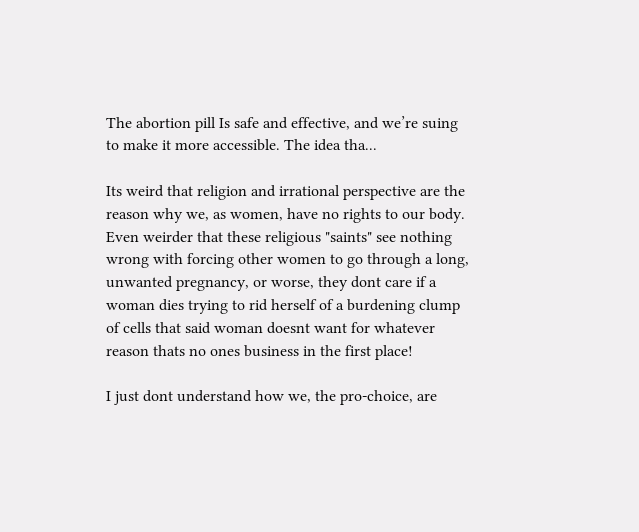The abortion pill Is safe and effective, and we’re suing to make it more accessible. The idea tha...

Its weird that religion and irrational perspective are the reason why we, as women, have no rights to our body. Even weirder that these religious "saints" see nothing wrong with forcing other women to go through a long, unwanted pregnancy, or worse, they dont care if a woman dies trying to rid herself of a burdening clump of cells that said woman doesnt want for whatever reason thats no ones business in the first place!

I just dont understand how we, the pro-choice, are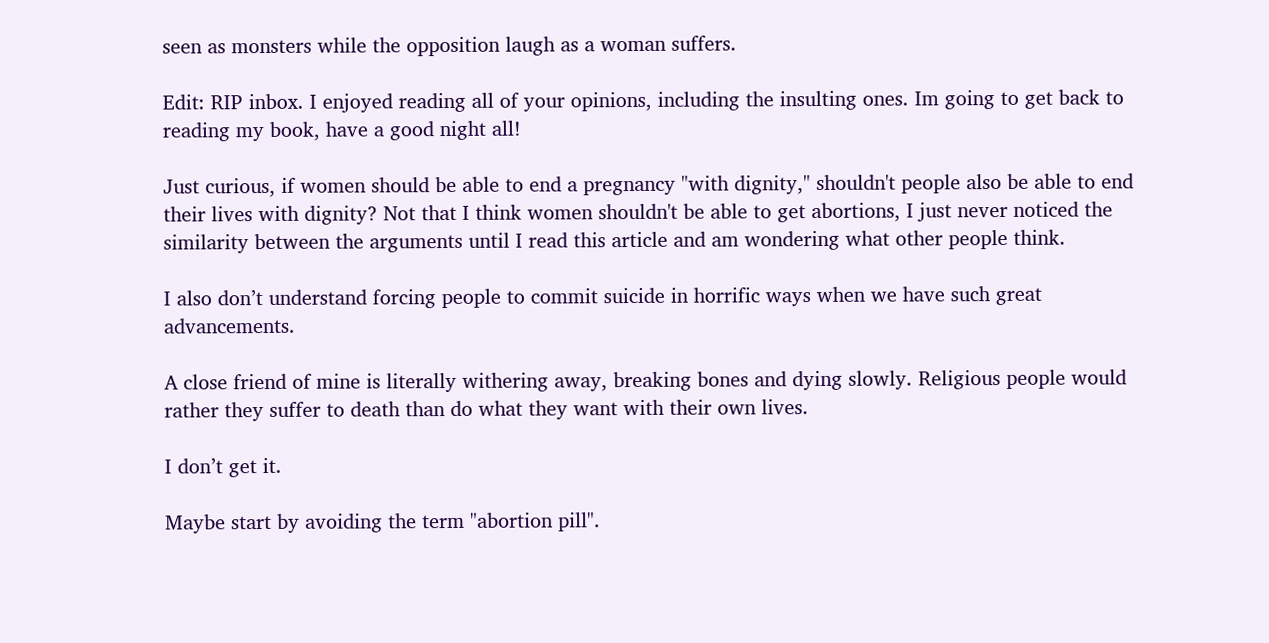seen as monsters while the opposition laugh as a woman suffers.

Edit: RIP inbox. I enjoyed reading all of your opinions, including the insulting ones. Im going to get back to reading my book, have a good night all!

Just curious, if women should be able to end a pregnancy "with dignity," shouldn't people also be able to end their lives with dignity? Not that I think women shouldn't be able to get abortions, I just never noticed the similarity between the arguments until I read this article and am wondering what other people think.

I also don’t understand forcing people to commit suicide in horrific ways when we have such great advancements.

A close friend of mine is literally withering away, breaking bones and dying slowly. Religious people would rather they suffer to death than do what they want with their own lives.

I don’t get it.

Maybe start by avoiding the term "abortion pill".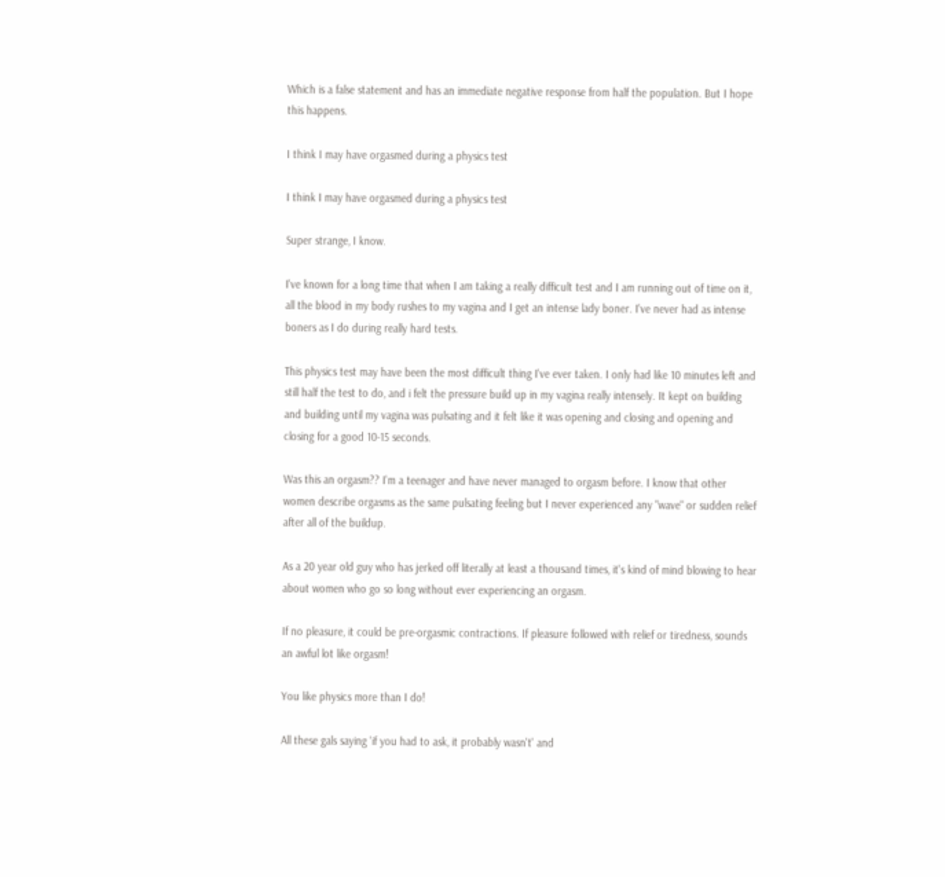Which is a false statement and has an immediate negative response from half the population. But I hope this happens.

I think I may have orgasmed during a physics test

I think I may have orgasmed during a physics test

Super strange, I know.

I've known for a long time that when I am taking a really difficult test and I am running out of time on it, all the blood in my body rushes to my vagina and I get an intense lady boner. I've never had as intense boners as I do during really hard tests.

This physics test may have been the most difficult thing I've ever taken. I only had like 10 minutes left and still half the test to do, and i felt the pressure build up in my vagina really intensely. It kept on building and building until my vagina was pulsating and it felt like it was opening and closing and opening and closing for a good 10-15 seconds.

Was this an orgasm?? I'm a teenager and have never managed to orgasm before. I know that other women describe orgasms as the same pulsating feeling but I never experienced any "wave" or sudden relief after all of the buildup.

As a 20 year old guy who has jerked off literally at least a thousand times, it's kind of mind blowing to hear about women who go so long without ever experiencing an orgasm.

If no pleasure, it could be pre-orgasmic contractions. If pleasure followed with relief or tiredness, sounds an awful lot like orgasm!

You like physics more than I do!

All these gals saying 'if you had to ask, it probably wasn't' and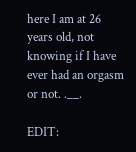here I am at 26 years old, not knowing if I have ever had an orgasm or not. .__.

EDIT: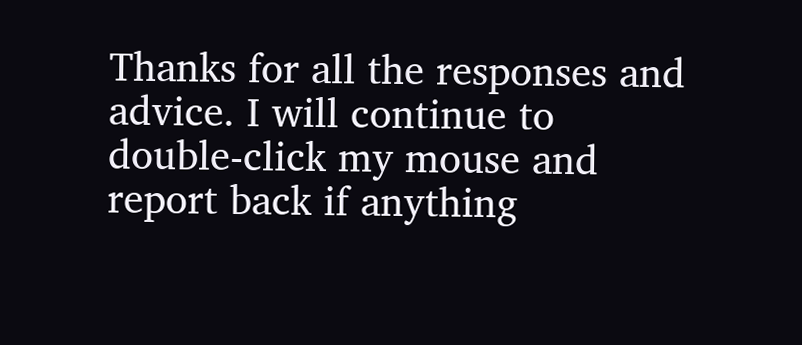Thanks for all the responses and advice. I will continue to double-click my mouse and report back if anything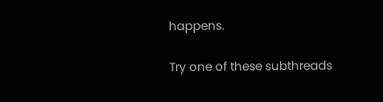happens.

Try one of these subthreads